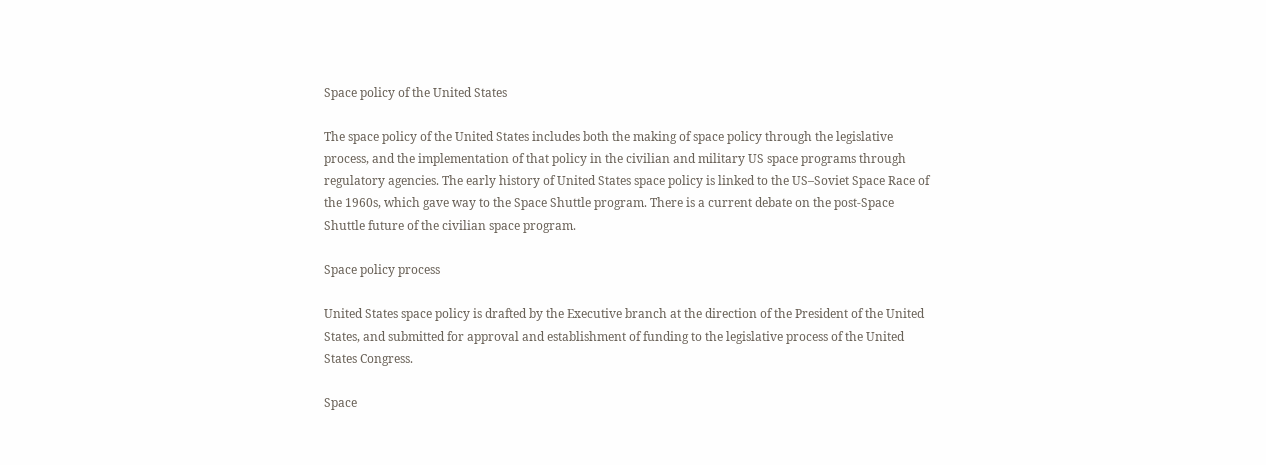Space policy of the United States

The space policy of the United States includes both the making of space policy through the legislative process, and the implementation of that policy in the civilian and military US space programs through regulatory agencies. The early history of United States space policy is linked to the US–Soviet Space Race of the 1960s, which gave way to the Space Shuttle program. There is a current debate on the post-Space Shuttle future of the civilian space program.

Space policy process

United States space policy is drafted by the Executive branch at the direction of the President of the United States, and submitted for approval and establishment of funding to the legislative process of the United States Congress.

Space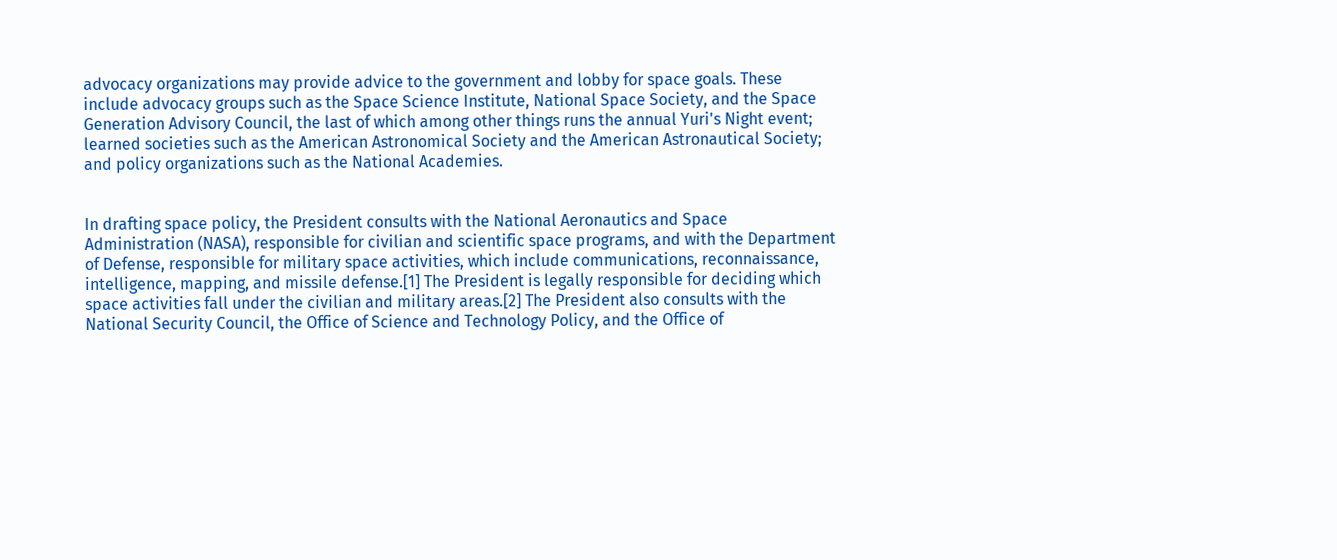advocacy organizations may provide advice to the government and lobby for space goals. These include advocacy groups such as the Space Science Institute, National Space Society, and the Space Generation Advisory Council, the last of which among other things runs the annual Yuri's Night event; learned societies such as the American Astronomical Society and the American Astronautical Society; and policy organizations such as the National Academies.


In drafting space policy, the President consults with the National Aeronautics and Space Administration (NASA), responsible for civilian and scientific space programs, and with the Department of Defense, responsible for military space activities, which include communications, reconnaissance, intelligence, mapping, and missile defense.[1] The President is legally responsible for deciding which space activities fall under the civilian and military areas.[2] The President also consults with the National Security Council, the Office of Science and Technology Policy, and the Office of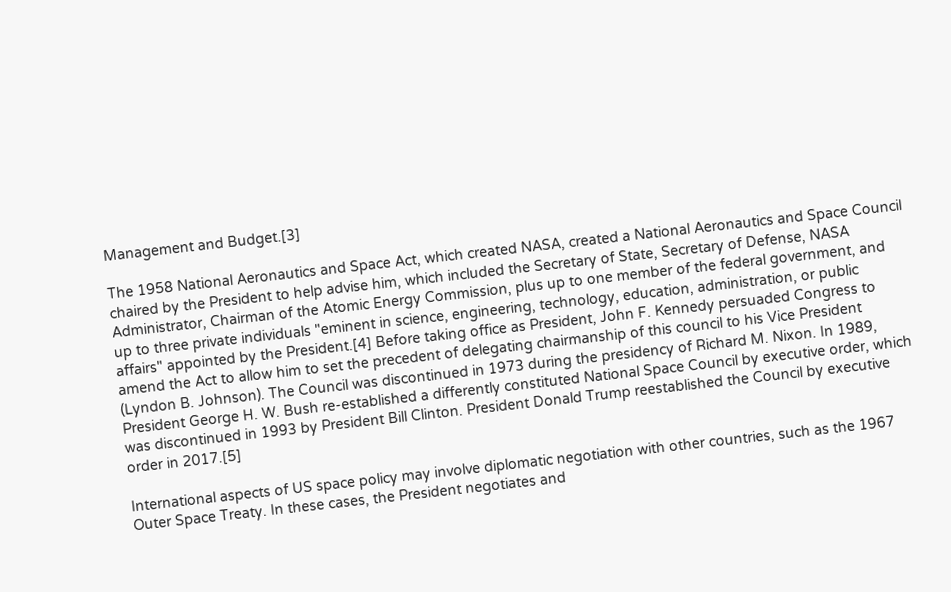Management and Budget.[3]

The 1958 National Aeronautics and Space Act, which created NASA, created a National Aeronautics and Space Council chaired by the President to help advise him, which included the Secretary of State, Secretary of Defense, NASA Administrator, Chairman of the Atomic Energy Commission, plus up to one member of the federal government, and up to three private individuals "eminent in science, engineering, technology, education, administration, or public affairs" appointed by the President.[4] Before taking office as President, John F. Kennedy persuaded Congress to amend the Act to allow him to set the precedent of delegating chairmanship of this council to his Vice President (Lyndon B. Johnson). The Council was discontinued in 1973 during the presidency of Richard M. Nixon. In 1989, President George H. W. Bush re-established a differently constituted National Space Council by executive order, which was discontinued in 1993 by President Bill Clinton. President Donald Trump reestablished the Council by executive order in 2017.[5]

International aspects of US space policy may involve diplomatic negotiation with other countries, such as the 1967 Outer Space Treaty. In these cases, the President negotiates and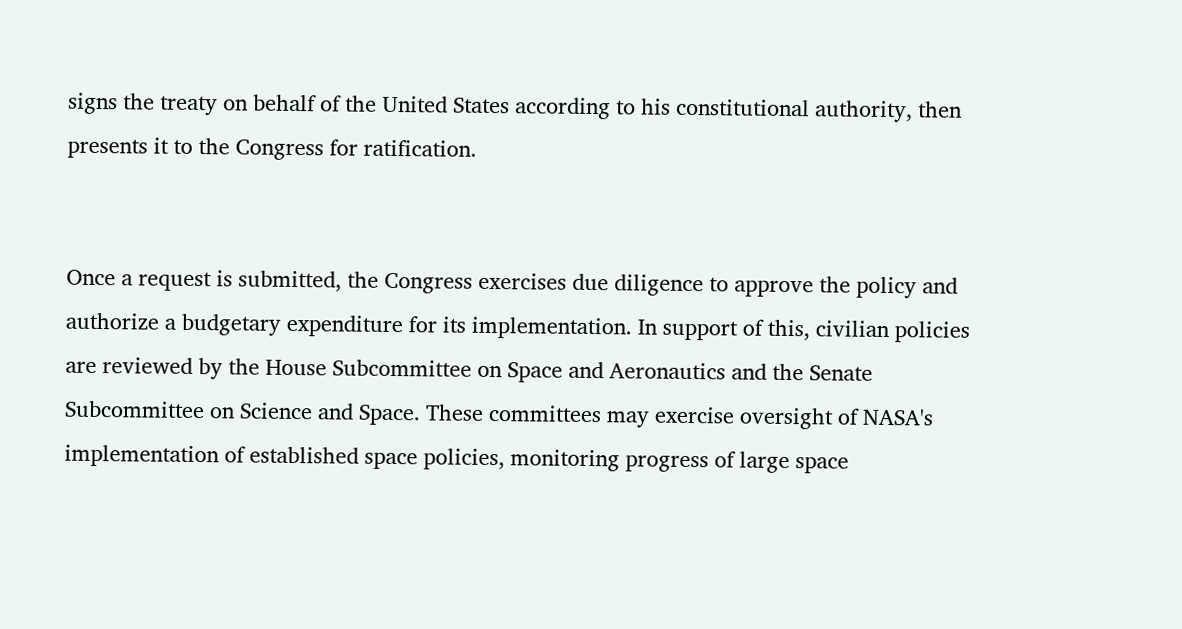signs the treaty on behalf of the United States according to his constitutional authority, then presents it to the Congress for ratification.


Once a request is submitted, the Congress exercises due diligence to approve the policy and authorize a budgetary expenditure for its implementation. In support of this, civilian policies are reviewed by the House Subcommittee on Space and Aeronautics and the Senate Subcommittee on Science and Space. These committees may exercise oversight of NASA's implementation of established space policies, monitoring progress of large space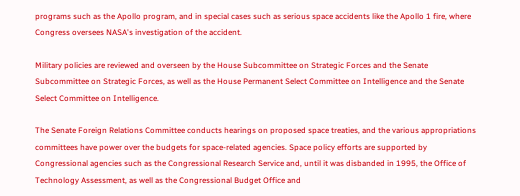programs such as the Apollo program, and in special cases such as serious space accidents like the Apollo 1 fire, where Congress oversees NASA's investigation of the accident.

Military policies are reviewed and overseen by the House Subcommittee on Strategic Forces and the Senate Subcommittee on Strategic Forces, as well as the House Permanent Select Committee on Intelligence and the Senate Select Committee on Intelligence.

The Senate Foreign Relations Committee conducts hearings on proposed space treaties, and the various appropriations committees have power over the budgets for space-related agencies. Space policy efforts are supported by Congressional agencies such as the Congressional Research Service and, until it was disbanded in 1995, the Office of Technology Assessment, as well as the Congressional Budget Office and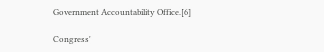Government Accountability Office.[6]

Congress'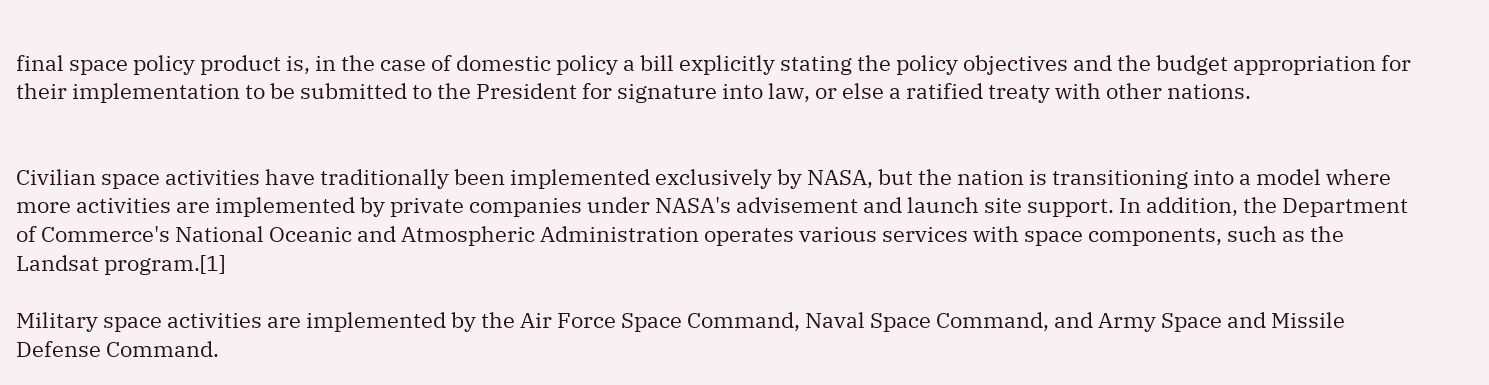final space policy product is, in the case of domestic policy a bill explicitly stating the policy objectives and the budget appropriation for their implementation to be submitted to the President for signature into law, or else a ratified treaty with other nations.


Civilian space activities have traditionally been implemented exclusively by NASA, but the nation is transitioning into a model where more activities are implemented by private companies under NASA's advisement and launch site support. In addition, the Department of Commerce's National Oceanic and Atmospheric Administration operates various services with space components, such as the Landsat program.[1]

Military space activities are implemented by the Air Force Space Command, Naval Space Command, and Army Space and Missile Defense Command.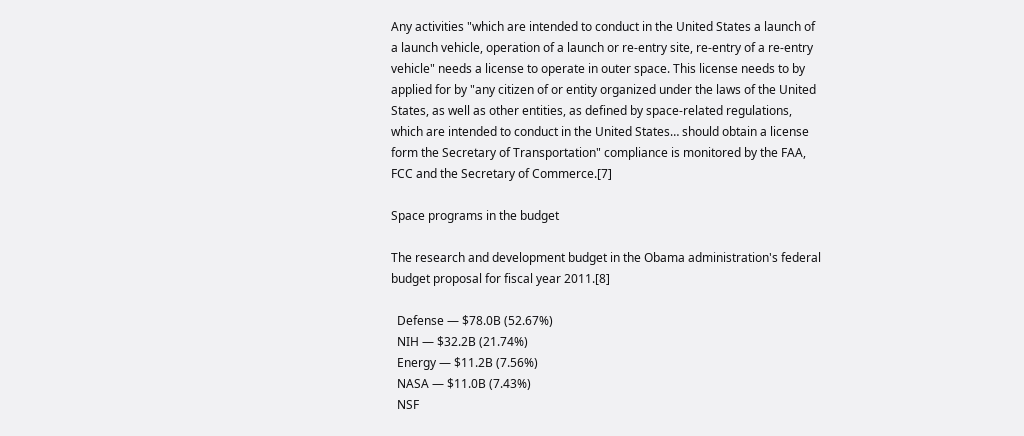Any activities "which are intended to conduct in the United States a launch of a launch vehicle, operation of a launch or re-entry site, re-entry of a re-entry vehicle" needs a license to operate in outer space. This license needs to by applied for by "any citizen of or entity organized under the laws of the United States, as well as other entities, as defined by space-related regulations, which are intended to conduct in the United States… should obtain a license form the Secretary of Transportation" compliance is monitored by the FAA, FCC and the Secretary of Commerce.[7]

Space programs in the budget

The research and development budget in the Obama administration's federal budget proposal for fiscal year 2011.[8]

  Defense — $78.0B (52.67%)
  NIH — $32.2B (21.74%)
  Energy — $11.2B (7.56%)
  NASA — $11.0B (7.43%)
  NSF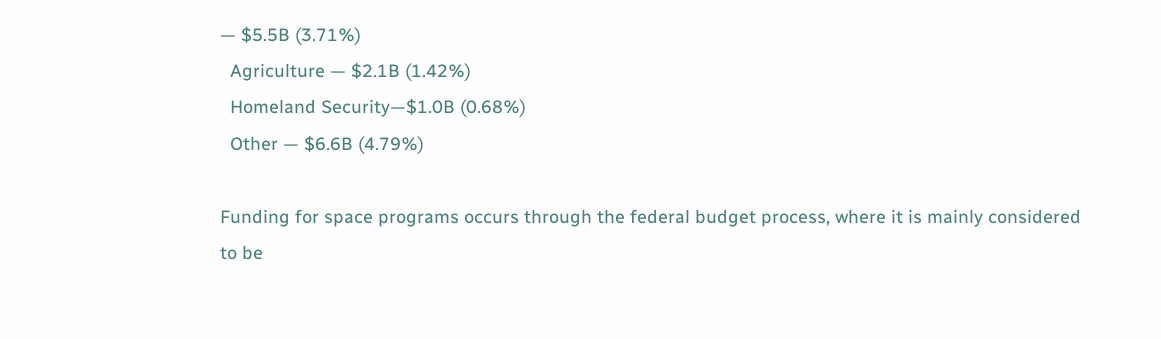— $5.5B (3.71%)
  Agriculture — $2.1B (1.42%)
  Homeland Security—$1.0B (0.68%)
  Other — $6.6B (4.79%)

Funding for space programs occurs through the federal budget process, where it is mainly considered to be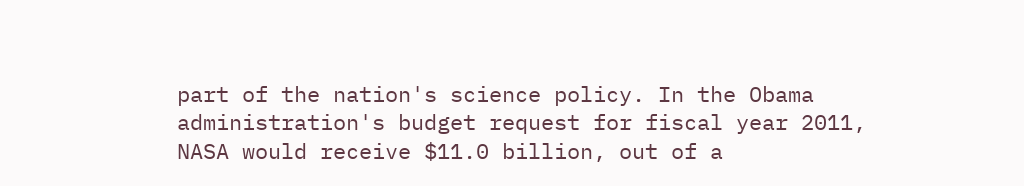part of the nation's science policy. In the Obama administration's budget request for fiscal year 2011, NASA would receive $11.0 billion, out of a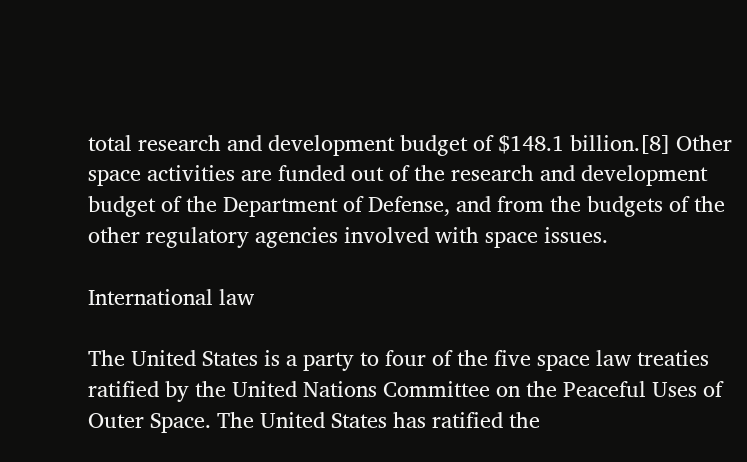total research and development budget of $148.1 billion.[8] Other space activities are funded out of the research and development budget of the Department of Defense, and from the budgets of the other regulatory agencies involved with space issues.

International law

The United States is a party to four of the five space law treaties ratified by the United Nations Committee on the Peaceful Uses of Outer Space. The United States has ratified the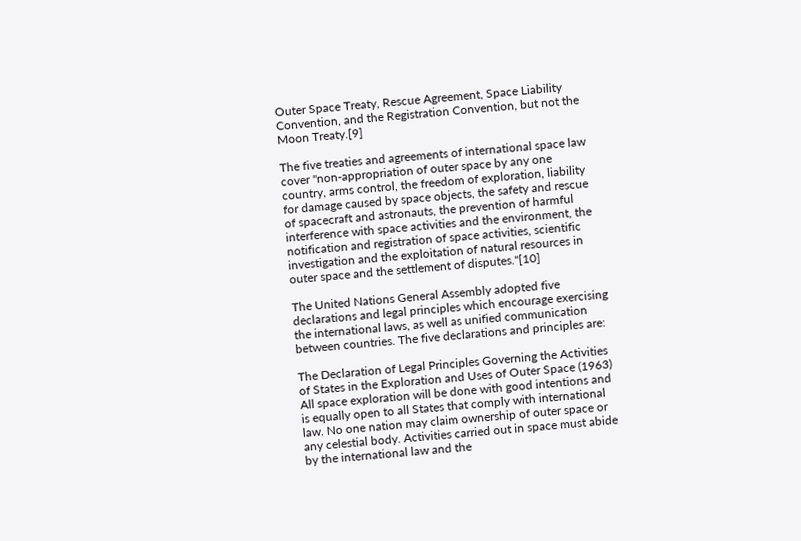Outer Space Treaty, Rescue Agreement, Space Liability Convention, and the Registration Convention, but not the Moon Treaty.[9]

The five treaties and agreements of international space law cover "non-appropriation of outer space by any one country, arms control, the freedom of exploration, liability for damage caused by space objects, the safety and rescue of spacecraft and astronauts, the prevention of harmful interference with space activities and the environment, the notification and registration of space activities, scientific investigation and the exploitation of natural resources in outer space and the settlement of disputes."[10]

The United Nations General Assembly adopted five declarations and legal principles which encourage exercising the international laws, as well as unified communication between countries. The five declarations and principles are:

The Declaration of Legal Principles Governing the Activities of States in the Exploration and Uses of Outer Space (1963)
All space exploration will be done with good intentions and is equally open to all States that comply with international law. No one nation may claim ownership of outer space or any celestial body. Activities carried out in space must abide by the international law and the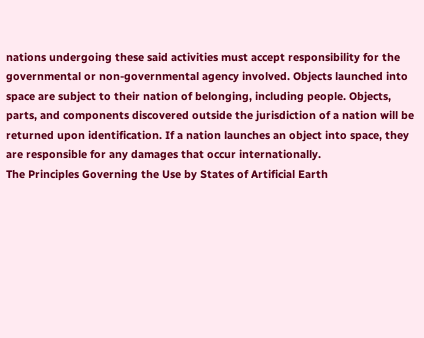nations undergoing these said activities must accept responsibility for the governmental or non-governmental agency involved. Objects launched into space are subject to their nation of belonging, including people. Objects, parts, and components discovered outside the jurisdiction of a nation will be returned upon identification. If a nation launches an object into space, they are responsible for any damages that occur internationally.
The Principles Governing the Use by States of Artificial Earth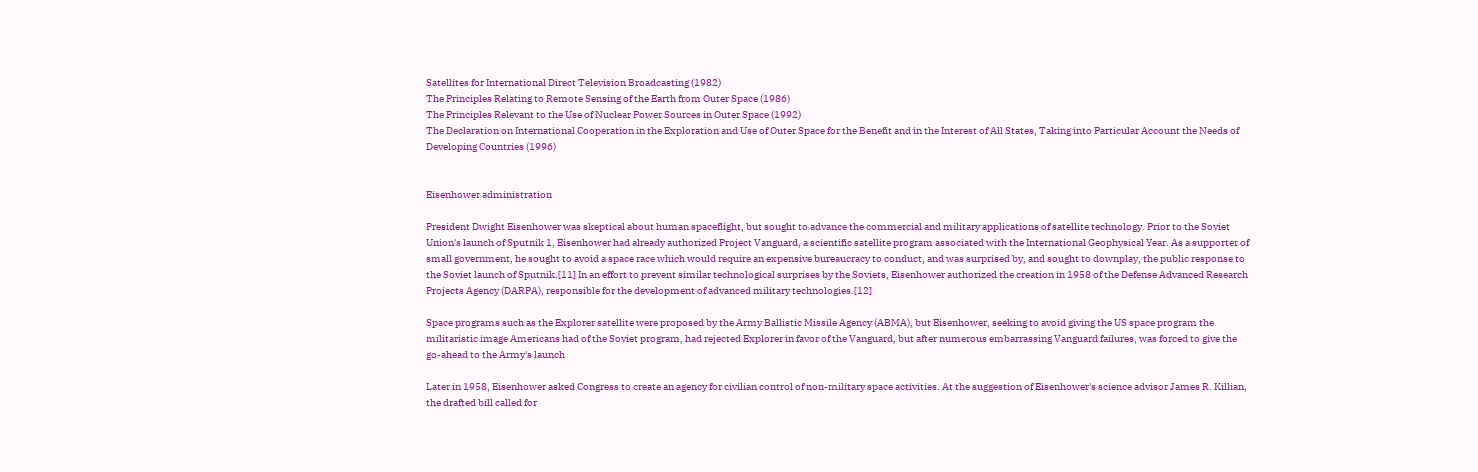Satellites for International Direct Television Broadcasting (1982)
The Principles Relating to Remote Sensing of the Earth from Outer Space (1986)
The Principles Relevant to the Use of Nuclear Power Sources in Outer Space (1992)
The Declaration on International Cooperation in the Exploration and Use of Outer Space for the Benefit and in the Interest of All States, Taking into Particular Account the Needs of Developing Countries (1996)


Eisenhower administration

President Dwight Eisenhower was skeptical about human spaceflight, but sought to advance the commercial and military applications of satellite technology. Prior to the Soviet Union's launch of Sputnik 1, Eisenhower had already authorized Project Vanguard, a scientific satellite program associated with the International Geophysical Year. As a supporter of small government, he sought to avoid a space race which would require an expensive bureaucracy to conduct, and was surprised by, and sought to downplay, the public response to the Soviet launch of Sputnik.[11] In an effort to prevent similar technological surprises by the Soviets, Eisenhower authorized the creation in 1958 of the Defense Advanced Research Projects Agency (DARPA), responsible for the development of advanced military technologies.[12]

Space programs such as the Explorer satellite were proposed by the Army Ballistic Missile Agency (ABMA), but Eisenhower, seeking to avoid giving the US space program the militaristic image Americans had of the Soviet program, had rejected Explorer in favor of the Vanguard, but after numerous embarrassing Vanguard failures, was forced to give the go-ahead to the Army's launch

Later in 1958, Eisenhower asked Congress to create an agency for civilian control of non-military space activities. At the suggestion of Eisenhower's science advisor James R. Killian, the drafted bill called for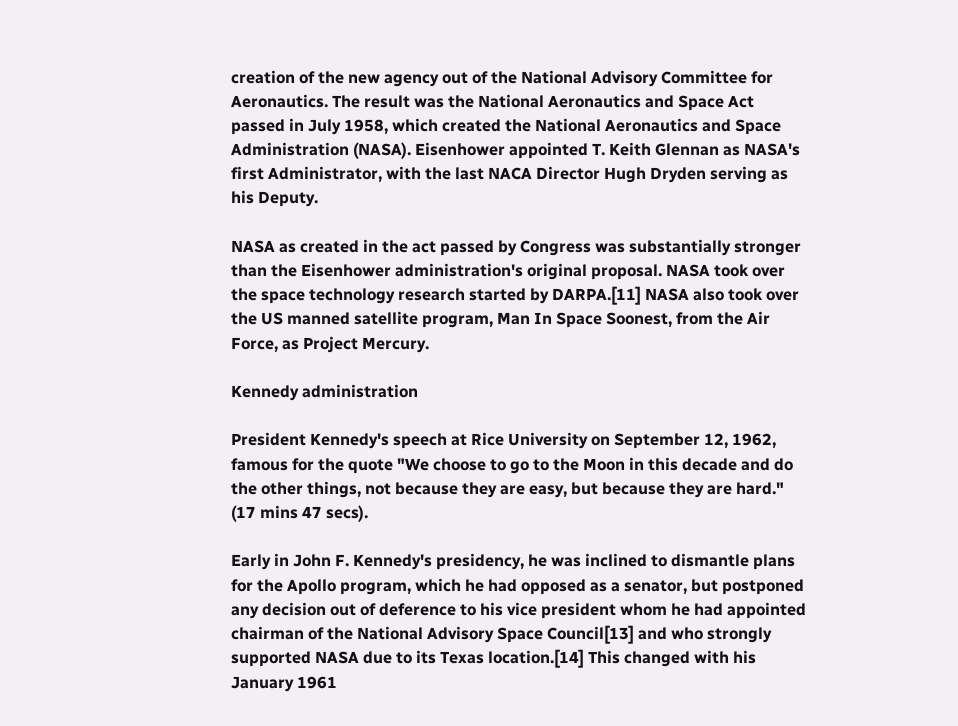creation of the new agency out of the National Advisory Committee for Aeronautics. The result was the National Aeronautics and Space Act passed in July 1958, which created the National Aeronautics and Space Administration (NASA). Eisenhower appointed T. Keith Glennan as NASA's first Administrator, with the last NACA Director Hugh Dryden serving as his Deputy.

NASA as created in the act passed by Congress was substantially stronger than the Eisenhower administration's original proposal. NASA took over the space technology research started by DARPA.[11] NASA also took over the US manned satellite program, Man In Space Soonest, from the Air Force, as Project Mercury.

Kennedy administration

President Kennedy's speech at Rice University on September 12, 1962, famous for the quote "We choose to go to the Moon in this decade and do the other things, not because they are easy, but because they are hard." (17 mins 47 secs).

Early in John F. Kennedy's presidency, he was inclined to dismantle plans for the Apollo program, which he had opposed as a senator, but postponed any decision out of deference to his vice president whom he had appointed chairman of the National Advisory Space Council[13] and who strongly supported NASA due to its Texas location.[14] This changed with his January 1961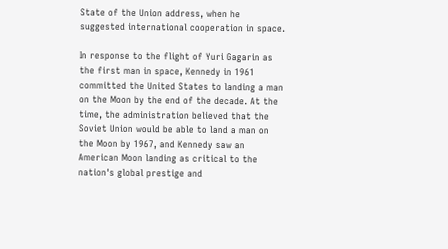State of the Union address, when he suggested international cooperation in space.

In response to the flight of Yuri Gagarin as the first man in space, Kennedy in 1961 committed the United States to landing a man on the Moon by the end of the decade. At the time, the administration believed that the Soviet Union would be able to land a man on the Moon by 1967, and Kennedy saw an American Moon landing as critical to the nation's global prestige and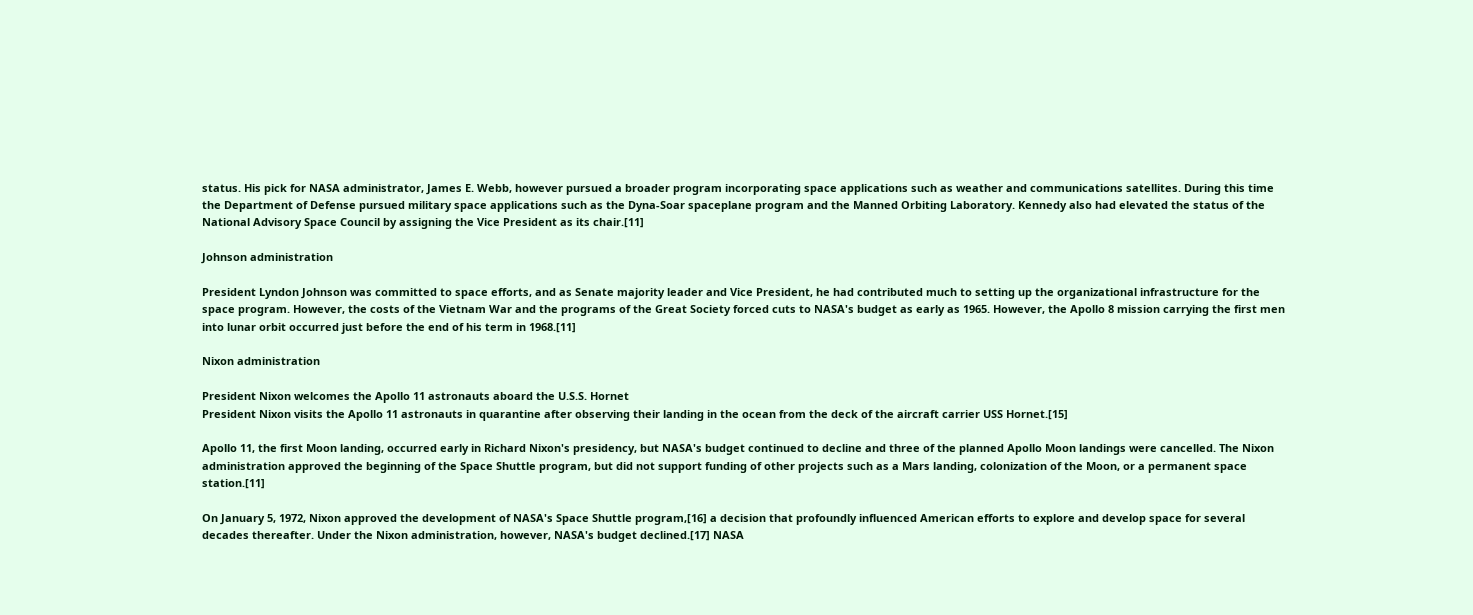status. His pick for NASA administrator, James E. Webb, however pursued a broader program incorporating space applications such as weather and communications satellites. During this time the Department of Defense pursued military space applications such as the Dyna-Soar spaceplane program and the Manned Orbiting Laboratory. Kennedy also had elevated the status of the National Advisory Space Council by assigning the Vice President as its chair.[11]

Johnson administration

President Lyndon Johnson was committed to space efforts, and as Senate majority leader and Vice President, he had contributed much to setting up the organizational infrastructure for the space program. However, the costs of the Vietnam War and the programs of the Great Society forced cuts to NASA's budget as early as 1965. However, the Apollo 8 mission carrying the first men into lunar orbit occurred just before the end of his term in 1968.[11]

Nixon administration

President Nixon welcomes the Apollo 11 astronauts aboard the U.S.S. Hornet
President Nixon visits the Apollo 11 astronauts in quarantine after observing their landing in the ocean from the deck of the aircraft carrier USS Hornet.[15]

Apollo 11, the first Moon landing, occurred early in Richard Nixon's presidency, but NASA's budget continued to decline and three of the planned Apollo Moon landings were cancelled. The Nixon administration approved the beginning of the Space Shuttle program, but did not support funding of other projects such as a Mars landing, colonization of the Moon, or a permanent space station.[11]

On January 5, 1972, Nixon approved the development of NASA's Space Shuttle program,[16] a decision that profoundly influenced American efforts to explore and develop space for several decades thereafter. Under the Nixon administration, however, NASA's budget declined.[17] NASA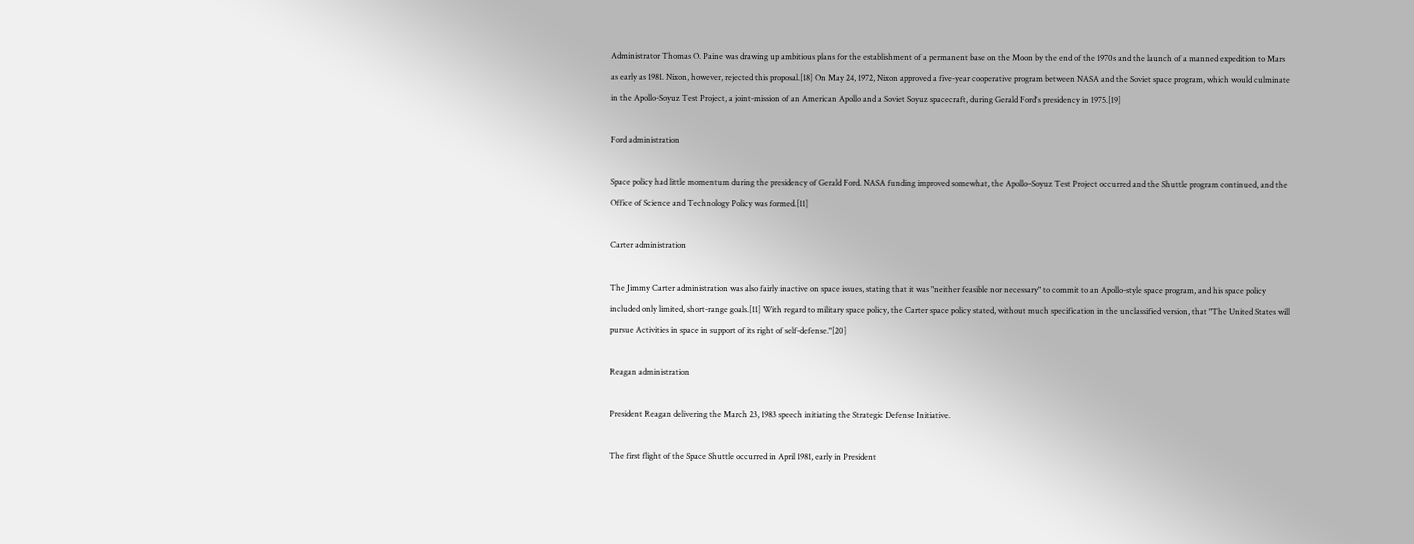Administrator Thomas O. Paine was drawing up ambitious plans for the establishment of a permanent base on the Moon by the end of the 1970s and the launch of a manned expedition to Mars as early as 1981. Nixon, however, rejected this proposal.[18] On May 24, 1972, Nixon approved a five-year cooperative program between NASA and the Soviet space program, which would culminate in the Apollo-Soyuz Test Project, a joint-mission of an American Apollo and a Soviet Soyuz spacecraft, during Gerald Ford's presidency in 1975.[19]

Ford administration

Space policy had little momentum during the presidency of Gerald Ford. NASA funding improved somewhat, the Apollo–Soyuz Test Project occurred and the Shuttle program continued, and the Office of Science and Technology Policy was formed.[11]

Carter administration

The Jimmy Carter administration was also fairly inactive on space issues, stating that it was "neither feasible nor necessary" to commit to an Apollo-style space program, and his space policy included only limited, short-range goals.[11] With regard to military space policy, the Carter space policy stated, without much specification in the unclassified version, that "The United States will pursue Activities in space in support of its right of self-defense."[20]

Reagan administration

President Reagan delivering the March 23, 1983 speech initiating the Strategic Defense Initiative.

The first flight of the Space Shuttle occurred in April 1981, early in President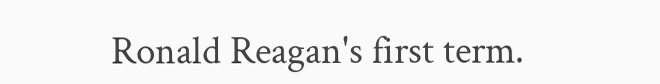Ronald Reagan's first term.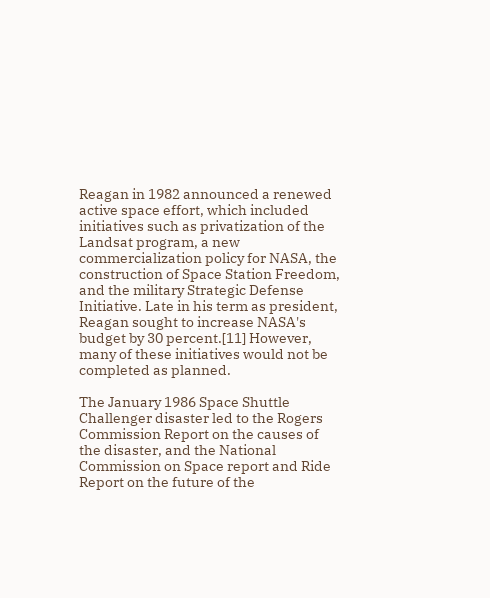Reagan in 1982 announced a renewed active space effort, which included initiatives such as privatization of the Landsat program, a new commercialization policy for NASA, the construction of Space Station Freedom, and the military Strategic Defense Initiative. Late in his term as president, Reagan sought to increase NASA's budget by 30 percent.[11] However, many of these initiatives would not be completed as planned.

The January 1986 Space Shuttle Challenger disaster led to the Rogers Commission Report on the causes of the disaster, and the National Commission on Space report and Ride Report on the future of the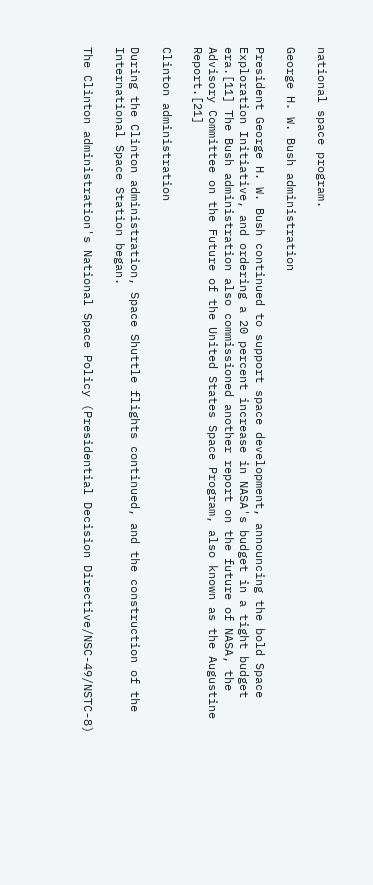national space program.

George H. W. Bush administration

President George H. W. Bush continued to support space development, announcing the bold Space Exploration Initiative, and ordering a 20 percent increase in NASA's budget in a tight budget era.[11] The Bush administration also commissioned another report on the future of NASA, the Advisory Committee on the Future of the United States Space Program, also known as the Augustine Report.[21]

Clinton administration

During the Clinton administration, Space Shuttle flights continued, and the construction of the International Space Station began.

The Clinton administration's National Space Policy (Presidential Decision Directive/NSC-49/NSTC-8)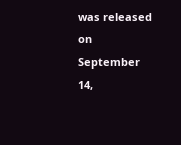was released on September 14,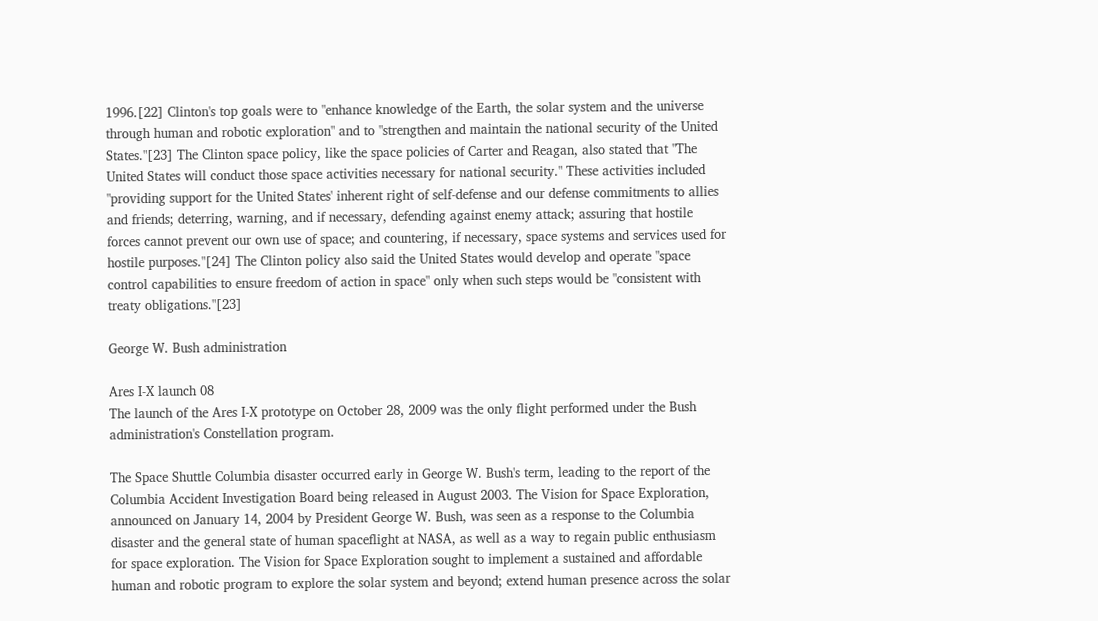1996.[22] Clinton's top goals were to "enhance knowledge of the Earth, the solar system and the universe through human and robotic exploration" and to "strengthen and maintain the national security of the United States."[23] The Clinton space policy, like the space policies of Carter and Reagan, also stated that "The United States will conduct those space activities necessary for national security." These activities included "providing support for the United States' inherent right of self-defense and our defense commitments to allies and friends; deterring, warning, and if necessary, defending against enemy attack; assuring that hostile forces cannot prevent our own use of space; and countering, if necessary, space systems and services used for hostile purposes."[24] The Clinton policy also said the United States would develop and operate "space control capabilities to ensure freedom of action in space" only when such steps would be "consistent with treaty obligations."[23]

George W. Bush administration

Ares I-X launch 08
The launch of the Ares I-X prototype on October 28, 2009 was the only flight performed under the Bush administration's Constellation program.

The Space Shuttle Columbia disaster occurred early in George W. Bush's term, leading to the report of the Columbia Accident Investigation Board being released in August 2003. The Vision for Space Exploration, announced on January 14, 2004 by President George W. Bush, was seen as a response to the Columbia disaster and the general state of human spaceflight at NASA, as well as a way to regain public enthusiasm for space exploration. The Vision for Space Exploration sought to implement a sustained and affordable human and robotic program to explore the solar system and beyond; extend human presence across the solar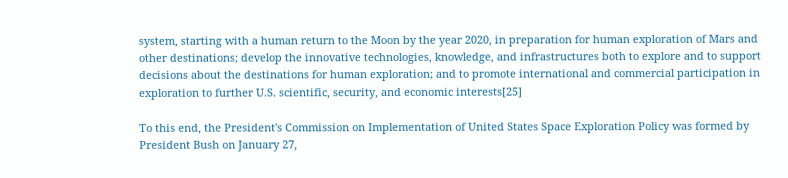system, starting with a human return to the Moon by the year 2020, in preparation for human exploration of Mars and other destinations; develop the innovative technologies, knowledge, and infrastructures both to explore and to support decisions about the destinations for human exploration; and to promote international and commercial participation in exploration to further U.S. scientific, security, and economic interests[25]

To this end, the President's Commission on Implementation of United States Space Exploration Policy was formed by President Bush on January 27,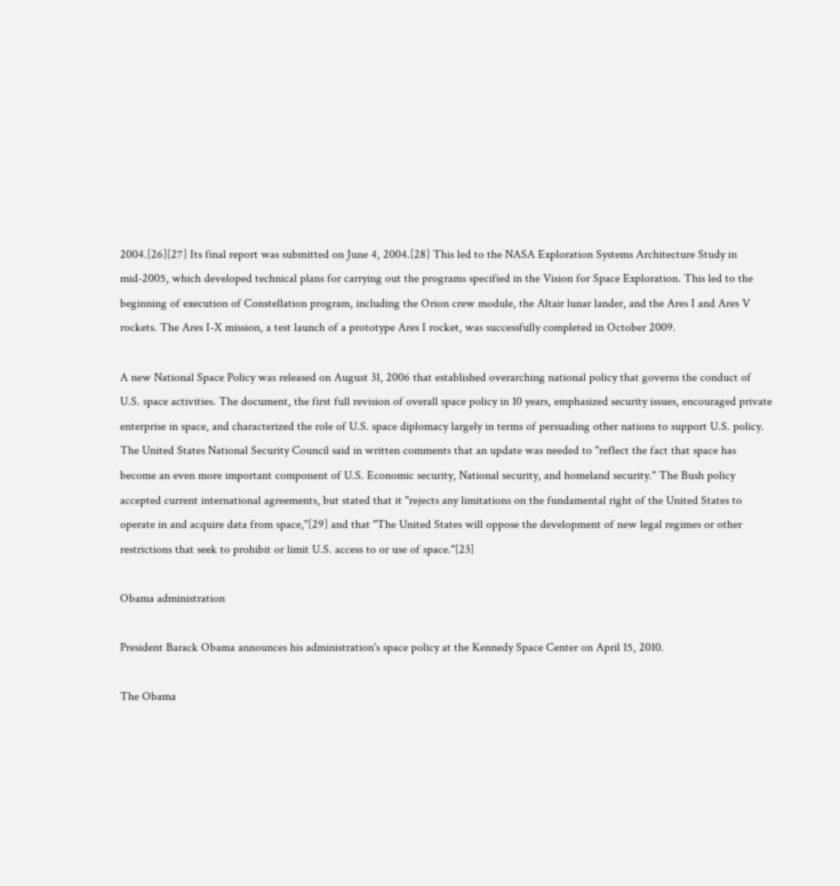2004.[26][27] Its final report was submitted on June 4, 2004.[28] This led to the NASA Exploration Systems Architecture Study in mid-2005, which developed technical plans for carrying out the programs specified in the Vision for Space Exploration. This led to the beginning of execution of Constellation program, including the Orion crew module, the Altair lunar lander, and the Ares I and Ares V rockets. The Ares I-X mission, a test launch of a prototype Ares I rocket, was successfully completed in October 2009.

A new National Space Policy was released on August 31, 2006 that established overarching national policy that governs the conduct of U.S. space activities. The document, the first full revision of overall space policy in 10 years, emphasized security issues, encouraged private enterprise in space, and characterized the role of U.S. space diplomacy largely in terms of persuading other nations to support U.S. policy. The United States National Security Council said in written comments that an update was needed to "reflect the fact that space has become an even more important component of U.S. Economic security, National security, and homeland security." The Bush policy accepted current international agreements, but stated that it "rejects any limitations on the fundamental right of the United States to operate in and acquire data from space,"[29] and that "The United States will oppose the development of new legal regimes or other restrictions that seek to prohibit or limit U.S. access to or use of space."[23]

Obama administration

President Barack Obama announces his administration's space policy at the Kennedy Space Center on April 15, 2010.

The Obama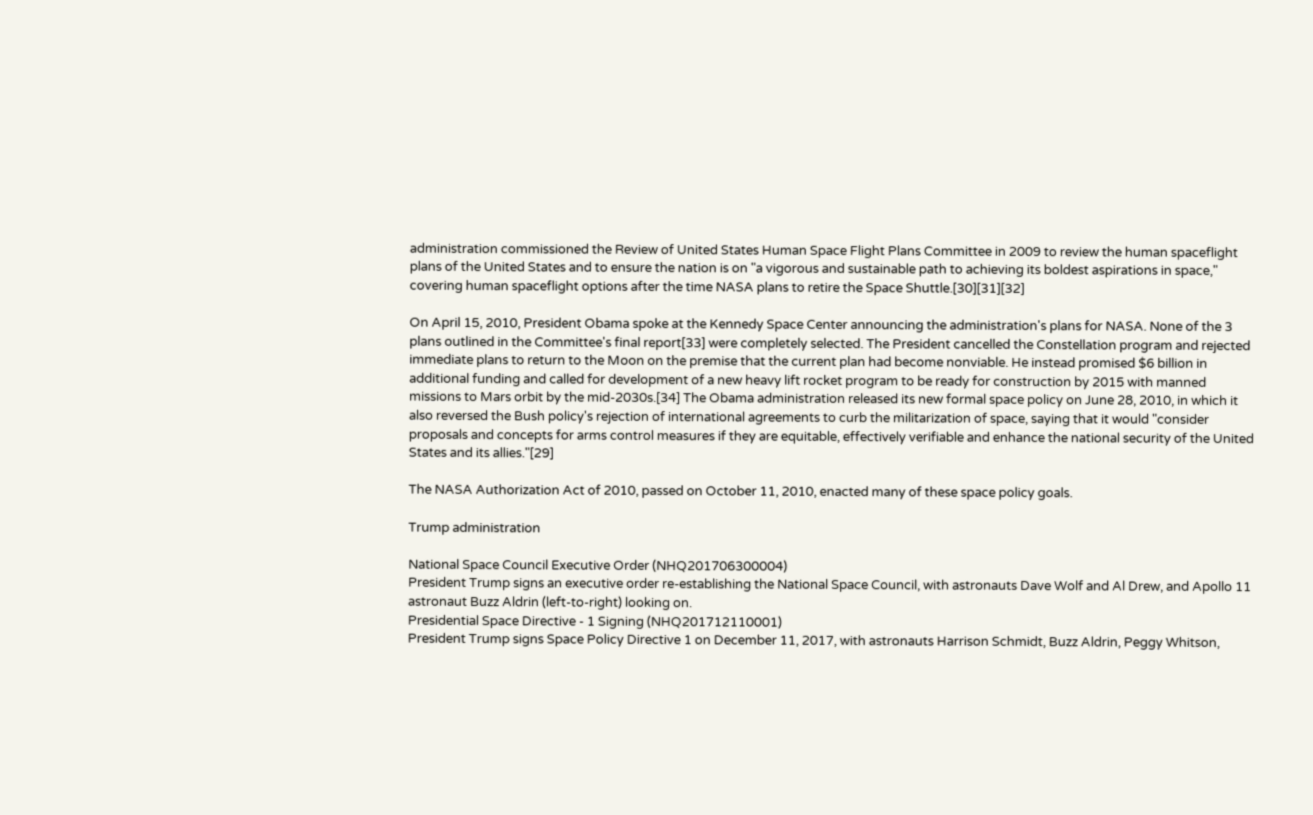administration commissioned the Review of United States Human Space Flight Plans Committee in 2009 to review the human spaceflight plans of the United States and to ensure the nation is on "a vigorous and sustainable path to achieving its boldest aspirations in space," covering human spaceflight options after the time NASA plans to retire the Space Shuttle.[30][31][32]

On April 15, 2010, President Obama spoke at the Kennedy Space Center announcing the administration's plans for NASA. None of the 3 plans outlined in the Committee's final report[33] were completely selected. The President cancelled the Constellation program and rejected immediate plans to return to the Moon on the premise that the current plan had become nonviable. He instead promised $6 billion in additional funding and called for development of a new heavy lift rocket program to be ready for construction by 2015 with manned missions to Mars orbit by the mid-2030s.[34] The Obama administration released its new formal space policy on June 28, 2010, in which it also reversed the Bush policy's rejection of international agreements to curb the militarization of space, saying that it would "consider proposals and concepts for arms control measures if they are equitable, effectively verifiable and enhance the national security of the United States and its allies."[29]

The NASA Authorization Act of 2010, passed on October 11, 2010, enacted many of these space policy goals.

Trump administration

National Space Council Executive Order (NHQ201706300004)
President Trump signs an executive order re-establishing the National Space Council, with astronauts Dave Wolf and Al Drew, and Apollo 11 astronaut Buzz Aldrin (left-to-right) looking on.
Presidential Space Directive - 1 Signing (NHQ201712110001)
President Trump signs Space Policy Directive 1 on December 11, 2017, with astronauts Harrison Schmidt, Buzz Aldrin, Peggy Whitson,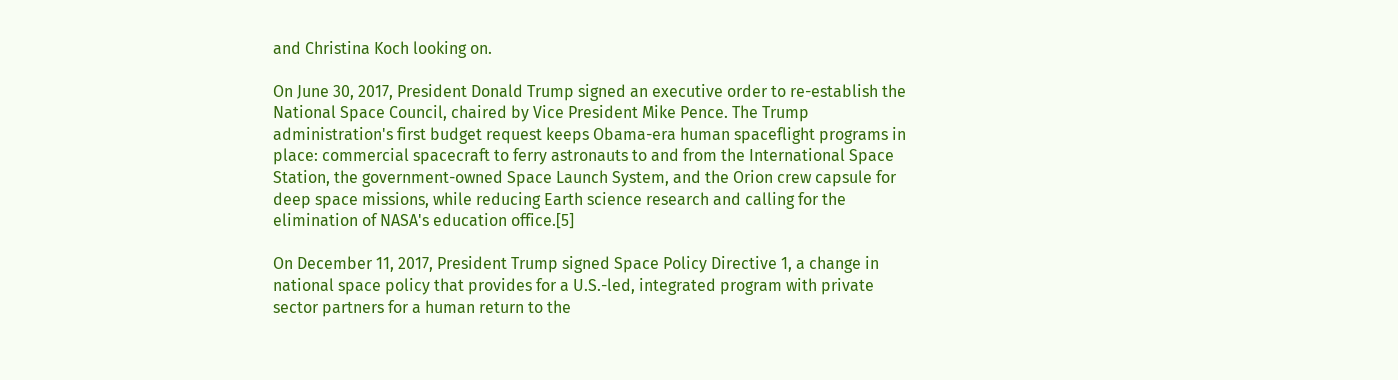and Christina Koch looking on.

On June 30, 2017, President Donald Trump signed an executive order to re-establish the National Space Council, chaired by Vice President Mike Pence. The Trump administration's first budget request keeps Obama-era human spaceflight programs in place: commercial spacecraft to ferry astronauts to and from the International Space Station, the government-owned Space Launch System, and the Orion crew capsule for deep space missions, while reducing Earth science research and calling for the elimination of NASA's education office.[5]

On December 11, 2017, President Trump signed Space Policy Directive 1, a change in national space policy that provides for a U.S.-led, integrated program with private sector partners for a human return to the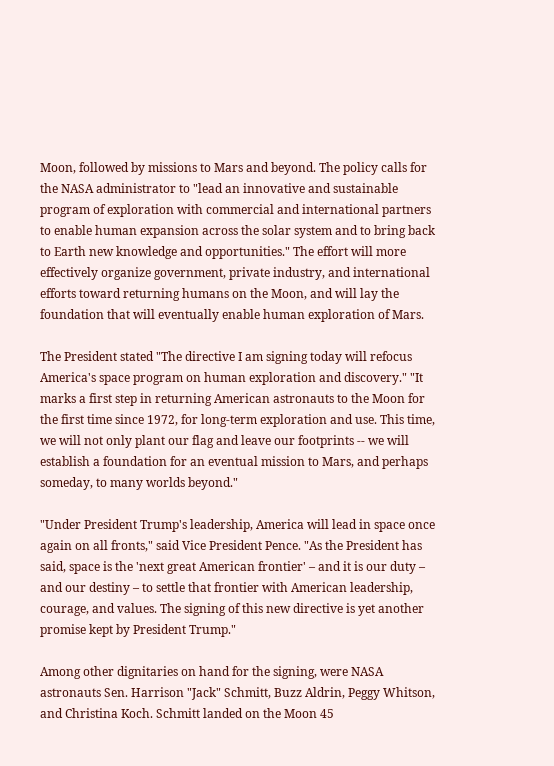Moon, followed by missions to Mars and beyond. The policy calls for the NASA administrator to "lead an innovative and sustainable program of exploration with commercial and international partners to enable human expansion across the solar system and to bring back to Earth new knowledge and opportunities." The effort will more effectively organize government, private industry, and international efforts toward returning humans on the Moon, and will lay the foundation that will eventually enable human exploration of Mars.

The President stated "The directive I am signing today will refocus America's space program on human exploration and discovery." "It marks a first step in returning American astronauts to the Moon for the first time since 1972, for long-term exploration and use. This time, we will not only plant our flag and leave our footprints -- we will establish a foundation for an eventual mission to Mars, and perhaps someday, to many worlds beyond."

"Under President Trump's leadership, America will lead in space once again on all fronts," said Vice President Pence. "As the President has said, space is the 'next great American frontier' – and it is our duty – and our destiny – to settle that frontier with American leadership, courage, and values. The signing of this new directive is yet another promise kept by President Trump."

Among other dignitaries on hand for the signing, were NASA astronauts Sen. Harrison "Jack" Schmitt, Buzz Aldrin, Peggy Whitson, and Christina Koch. Schmitt landed on the Moon 45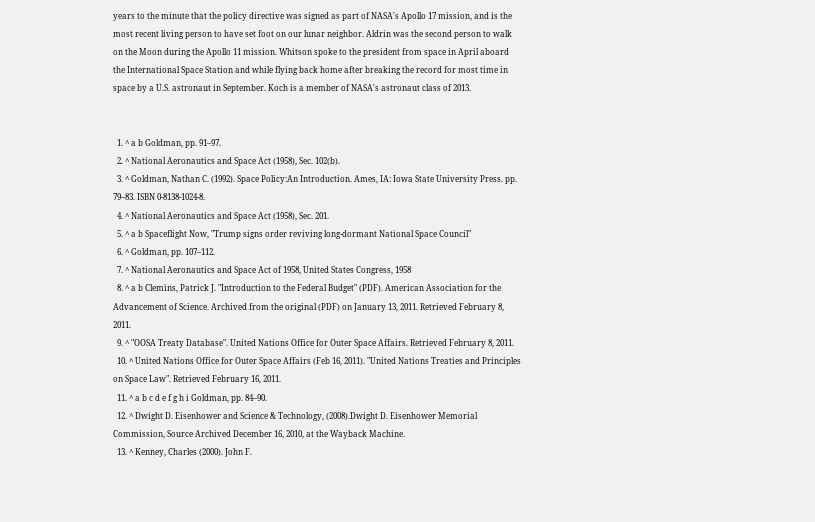years to the minute that the policy directive was signed as part of NASA's Apollo 17 mission, and is the most recent living person to have set foot on our lunar neighbor. Aldrin was the second person to walk on the Moon during the Apollo 11 mission. Whitson spoke to the president from space in April aboard the International Space Station and while flying back home after breaking the record for most time in space by a U.S. astronaut in September. Koch is a member of NASA's astronaut class of 2013.


  1. ^ a b Goldman, pp. 91–97.
  2. ^ National Aeronautics and Space Act (1958), Sec. 102(b).
  3. ^ Goldman, Nathan C. (1992). Space Policy:An Introduction. Ames, IA: Iowa State University Press. pp. 79–83. ISBN 0-8138-1024-8.
  4. ^ National Aeronautics and Space Act (1958), Sec. 201.
  5. ^ a b Spaceflight Now, "Trump signs order reviving long-dormant National Space Council"
  6. ^ Goldman, pp. 107–112.
  7. ^ National Aeronautics and Space Act of 1958, United States Congress, 1958
  8. ^ a b Clemins, Patrick J. "Introduction to the Federal Budget" (PDF). American Association for the Advancement of Science. Archived from the original (PDF) on January 13, 2011. Retrieved February 8, 2011.
  9. ^ "OOSA Treaty Database". United Nations Office for Outer Space Affairs. Retrieved February 8, 2011.
  10. ^ United Nations Office for Outer Space Affairs (Feb 16, 2011). "United Nations Treaties and Principles on Space Law". Retrieved February 16, 2011.
  11. ^ a b c d e f g h i Goldman, pp. 84–90.
  12. ^ Dwight D. Eisenhower and Science & Technology, (2008).Dwight D. Eisenhower Memorial Commission, Source Archived December 16, 2010, at the Wayback Machine.
  13. ^ Kenney, Charles (2000). John F.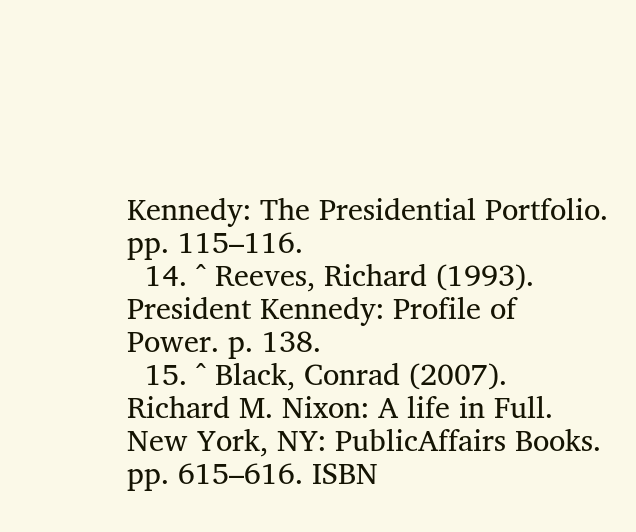Kennedy: The Presidential Portfolio. pp. 115–116.
  14. ^ Reeves, Richard (1993). President Kennedy: Profile of Power. p. 138.
  15. ^ Black, Conrad (2007). Richard M. Nixon: A life in Full. New York, NY: PublicAffairs Books. pp. 615–616. ISBN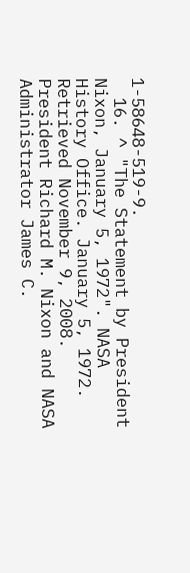1-58648-519-9.
  16. ^ "The Statement by President Nixon, January 5, 1972". NASA History Office. January 5, 1972. Retrieved November 9, 2008. President Richard M. Nixon and NASA Administrator James C.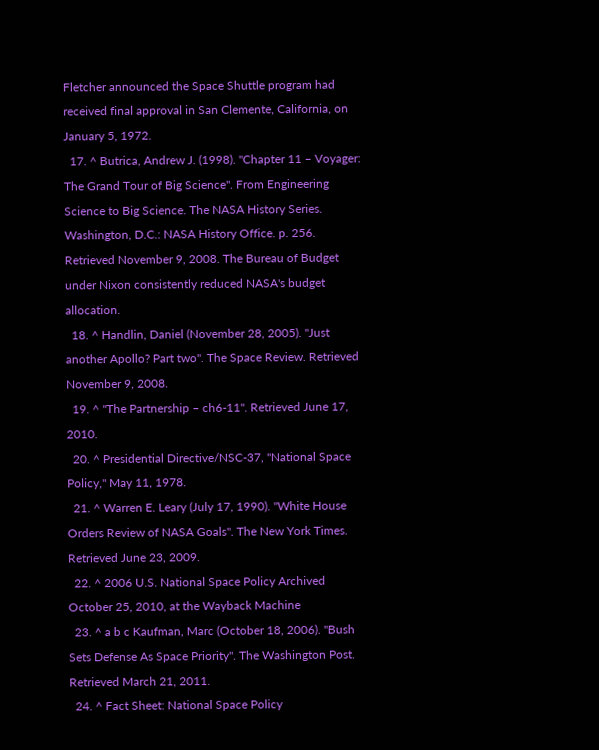Fletcher announced the Space Shuttle program had received final approval in San Clemente, California, on January 5, 1972.
  17. ^ Butrica, Andrew J. (1998). "Chapter 11 – Voyager: The Grand Tour of Big Science". From Engineering Science to Big Science. The NASA History Series. Washington, D.C.: NASA History Office. p. 256. Retrieved November 9, 2008. The Bureau of Budget under Nixon consistently reduced NASA's budget allocation.
  18. ^ Handlin, Daniel (November 28, 2005). "Just another Apollo? Part two". The Space Review. Retrieved November 9, 2008.
  19. ^ "The Partnership – ch6-11". Retrieved June 17, 2010.
  20. ^ Presidential Directive/NSC-37, "National Space Policy," May 11, 1978.
  21. ^ Warren E. Leary (July 17, 1990). "White House Orders Review of NASA Goals". The New York Times. Retrieved June 23, 2009.
  22. ^ 2006 U.S. National Space Policy Archived October 25, 2010, at the Wayback Machine
  23. ^ a b c Kaufman, Marc (October 18, 2006). "Bush Sets Defense As Space Priority". The Washington Post. Retrieved March 21, 2011.
  24. ^ Fact Sheet: National Space Policy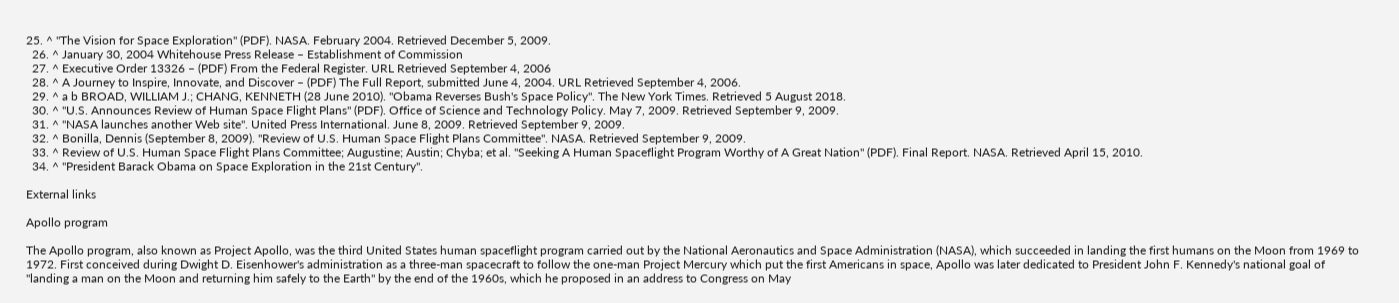25. ^ "The Vision for Space Exploration" (PDF). NASA. February 2004. Retrieved December 5, 2009.
  26. ^ January 30, 2004 Whitehouse Press Release – Establishment of Commission
  27. ^ Executive Order 13326 – (PDF) From the Federal Register. URL Retrieved September 4, 2006
  28. ^ A Journey to Inspire, Innovate, and Discover – (PDF) The Full Report, submitted June 4, 2004. URL Retrieved September 4, 2006.
  29. ^ a b BROAD, WILLIAM J.; CHANG, KENNETH (28 June 2010). "Obama Reverses Bush's Space Policy". The New York Times. Retrieved 5 August 2018.
  30. ^ "U.S. Announces Review of Human Space Flight Plans" (PDF). Office of Science and Technology Policy. May 7, 2009. Retrieved September 9, 2009.
  31. ^ "NASA launches another Web site". United Press International. June 8, 2009. Retrieved September 9, 2009.
  32. ^ Bonilla, Dennis (September 8, 2009). "Review of U.S. Human Space Flight Plans Committee". NASA. Retrieved September 9, 2009.
  33. ^ Review of U.S. Human Space Flight Plans Committee; Augustine; Austin; Chyba; et al. "Seeking A Human Spaceflight Program Worthy of A Great Nation" (PDF). Final Report. NASA. Retrieved April 15, 2010.
  34. ^ "President Barack Obama on Space Exploration in the 21st Century".

External links

Apollo program

The Apollo program, also known as Project Apollo, was the third United States human spaceflight program carried out by the National Aeronautics and Space Administration (NASA), which succeeded in landing the first humans on the Moon from 1969 to 1972. First conceived during Dwight D. Eisenhower's administration as a three-man spacecraft to follow the one-man Project Mercury which put the first Americans in space, Apollo was later dedicated to President John F. Kennedy's national goal of "landing a man on the Moon and returning him safely to the Earth" by the end of the 1960s, which he proposed in an address to Congress on May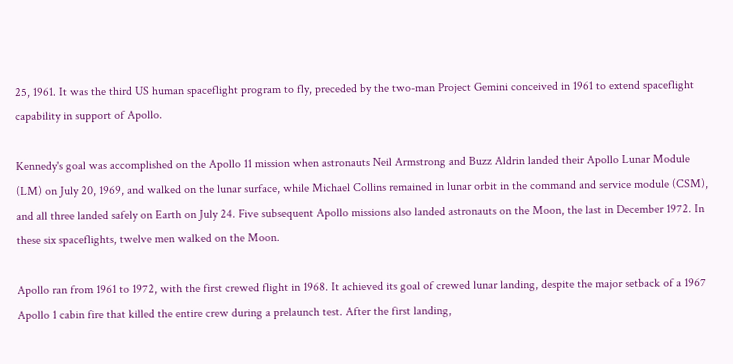25, 1961. It was the third US human spaceflight program to fly, preceded by the two-man Project Gemini conceived in 1961 to extend spaceflight capability in support of Apollo.

Kennedy's goal was accomplished on the Apollo 11 mission when astronauts Neil Armstrong and Buzz Aldrin landed their Apollo Lunar Module (LM) on July 20, 1969, and walked on the lunar surface, while Michael Collins remained in lunar orbit in the command and service module (CSM), and all three landed safely on Earth on July 24. Five subsequent Apollo missions also landed astronauts on the Moon, the last in December 1972. In these six spaceflights, twelve men walked on the Moon.

Apollo ran from 1961 to 1972, with the first crewed flight in 1968. It achieved its goal of crewed lunar landing, despite the major setback of a 1967 Apollo 1 cabin fire that killed the entire crew during a prelaunch test. After the first landing,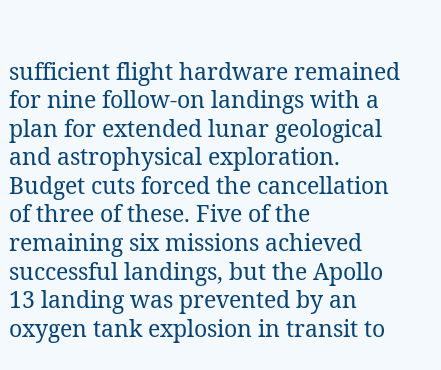sufficient flight hardware remained for nine follow-on landings with a plan for extended lunar geological and astrophysical exploration. Budget cuts forced the cancellation of three of these. Five of the remaining six missions achieved successful landings, but the Apollo 13 landing was prevented by an oxygen tank explosion in transit to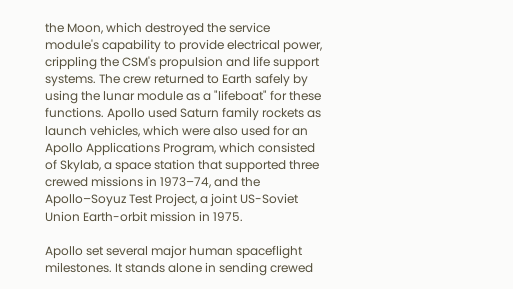the Moon, which destroyed the service module's capability to provide electrical power, crippling the CSM's propulsion and life support systems. The crew returned to Earth safely by using the lunar module as a "lifeboat" for these functions. Apollo used Saturn family rockets as launch vehicles, which were also used for an Apollo Applications Program, which consisted of Skylab, a space station that supported three crewed missions in 1973–74, and the Apollo–Soyuz Test Project, a joint US-Soviet Union Earth-orbit mission in 1975.

Apollo set several major human spaceflight milestones. It stands alone in sending crewed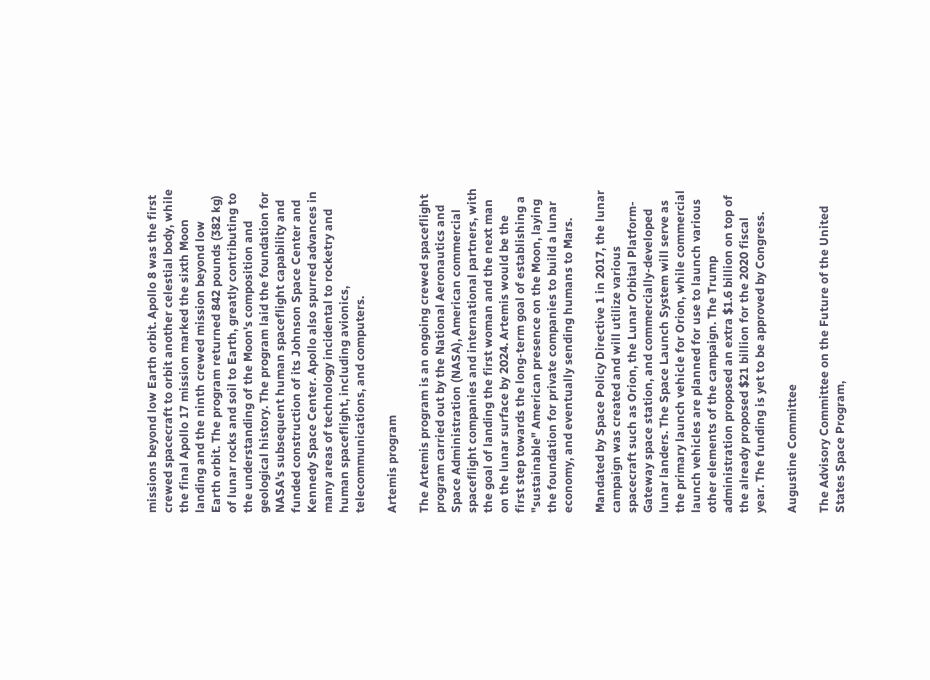missions beyond low Earth orbit. Apollo 8 was the first crewed spacecraft to orbit another celestial body, while the final Apollo 17 mission marked the sixth Moon landing and the ninth crewed mission beyond low Earth orbit. The program returned 842 pounds (382 kg) of lunar rocks and soil to Earth, greatly contributing to the understanding of the Moon's composition and geological history. The program laid the foundation for NASA's subsequent human spaceflight capability and funded construction of its Johnson Space Center and Kennedy Space Center. Apollo also spurred advances in many areas of technology incidental to rocketry and human spaceflight, including avionics, telecommunications, and computers.

Artemis program

The Artemis program is an ongoing crewed spaceflight program carried out by the National Aeronautics and Space Administration (NASA), American commercial spaceflight companies and international partners, with the goal of landing the first woman and the next man on the lunar surface by 2024. Artemis would be the first step towards the long-term goal of establishing a "sustainable" American presence on the Moon, laying the foundation for private companies to build a lunar economy, and eventually sending humans to Mars.

Mandated by Space Policy Directive 1 in 2017, the lunar campaign was created and will utilize various spacecraft such as Orion, the Lunar Orbital Platform-Gateway space station, and commercially-developed lunar landers. The Space Launch System will serve as the primary launch vehicle for Orion, while commercial launch vehicles are planned for use to launch various other elements of the campaign. The Trump administration proposed an extra $1.6 billion on top of the already proposed $21 billion for the 2020 fiscal year. The funding is yet to be approved by Congress.

Augustine Committee

The Advisory Committee on the Future of the United States Space Program,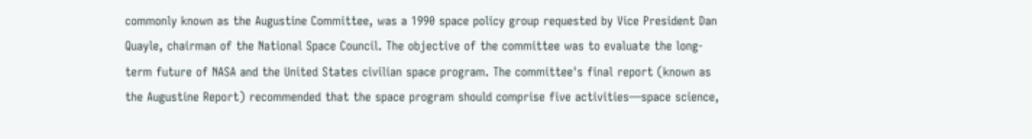commonly known as the Augustine Committee, was a 1990 space policy group requested by Vice President Dan Quayle, chairman of the National Space Council. The objective of the committee was to evaluate the long-term future of NASA and the United States civilian space program. The committee's final report (known as the Augustine Report) recommended that the space program should comprise five activities—space science,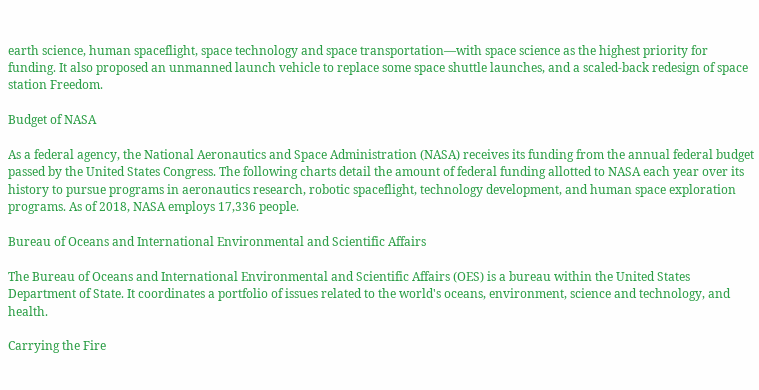earth science, human spaceflight, space technology and space transportation—with space science as the highest priority for funding. It also proposed an unmanned launch vehicle to replace some space shuttle launches, and a scaled-back redesign of space station Freedom.

Budget of NASA

As a federal agency, the National Aeronautics and Space Administration (NASA) receives its funding from the annual federal budget passed by the United States Congress. The following charts detail the amount of federal funding allotted to NASA each year over its history to pursue programs in aeronautics research, robotic spaceflight, technology development, and human space exploration programs. As of 2018, NASA employs 17,336 people.

Bureau of Oceans and International Environmental and Scientific Affairs

The Bureau of Oceans and International Environmental and Scientific Affairs (OES) is a bureau within the United States Department of State. It coordinates a portfolio of issues related to the world's oceans, environment, science and technology, and health.

Carrying the Fire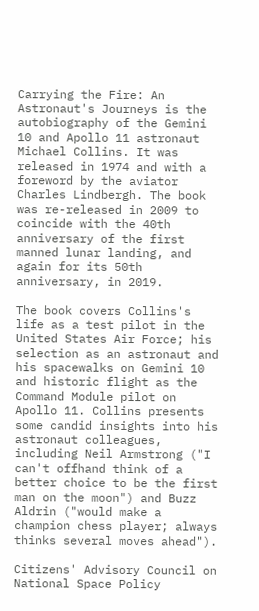Carrying the Fire: An Astronaut's Journeys is the autobiography of the Gemini 10 and Apollo 11 astronaut Michael Collins. It was released in 1974 and with a foreword by the aviator Charles Lindbergh. The book was re-released in 2009 to coincide with the 40th anniversary of the first manned lunar landing, and again for its 50th anniversary, in 2019.

The book covers Collins's life as a test pilot in the United States Air Force; his selection as an astronaut and his spacewalks on Gemini 10 and historic flight as the Command Module pilot on Apollo 11. Collins presents some candid insights into his astronaut colleagues, including Neil Armstrong ("I can't offhand think of a better choice to be the first man on the moon") and Buzz Aldrin ("would make a champion chess player; always thinks several moves ahead").

Citizens' Advisory Council on National Space Policy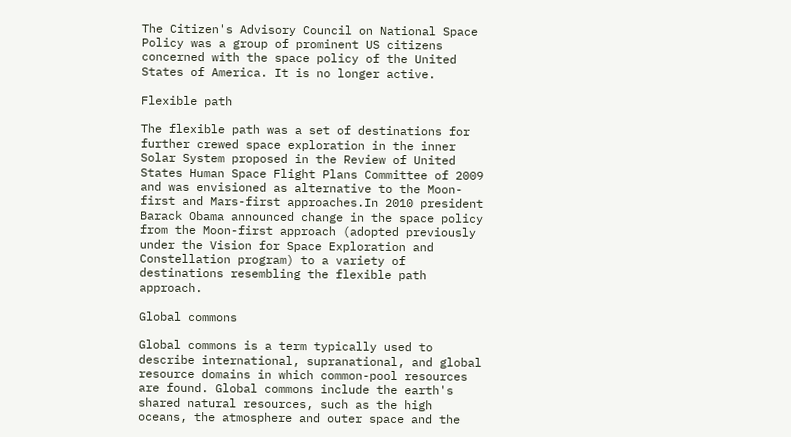The Citizen's Advisory Council on National Space Policy was a group of prominent US citizens concerned with the space policy of the United States of America. It is no longer active.

Flexible path

The flexible path was a set of destinations for further crewed space exploration in the inner Solar System proposed in the Review of United States Human Space Flight Plans Committee of 2009 and was envisioned as alternative to the Moon-first and Mars-first approaches.In 2010 president Barack Obama announced change in the space policy from the Moon-first approach (adopted previously under the Vision for Space Exploration and Constellation program) to a variety of destinations resembling the flexible path approach.

Global commons

Global commons is a term typically used to describe international, supranational, and global resource domains in which common-pool resources are found. Global commons include the earth's shared natural resources, such as the high oceans, the atmosphere and outer space and the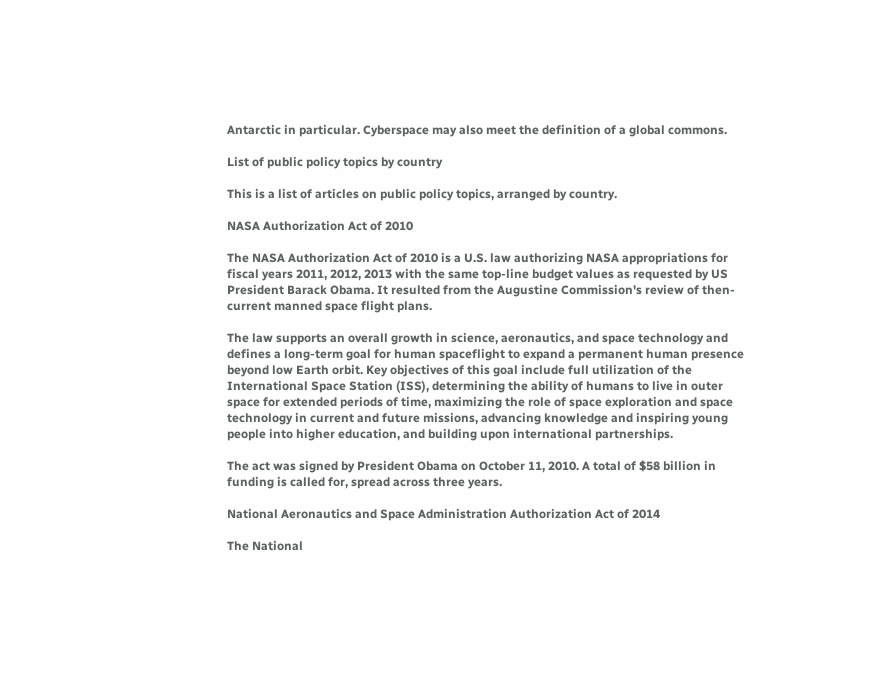Antarctic in particular. Cyberspace may also meet the definition of a global commons.

List of public policy topics by country

This is a list of articles on public policy topics, arranged by country.

NASA Authorization Act of 2010

The NASA Authorization Act of 2010 is a U.S. law authorizing NASA appropriations for fiscal years 2011, 2012, 2013 with the same top-line budget values as requested by US President Barack Obama. It resulted from the Augustine Commission's review of then-current manned space flight plans.

The law supports an overall growth in science, aeronautics, and space technology and defines a long-term goal for human spaceflight to expand a permanent human presence beyond low Earth orbit. Key objectives of this goal include full utilization of the International Space Station (ISS), determining the ability of humans to live in outer space for extended periods of time, maximizing the role of space exploration and space technology in current and future missions, advancing knowledge and inspiring young people into higher education, and building upon international partnerships.

The act was signed by President Obama on October 11, 2010. A total of $58 billion in funding is called for, spread across three years.

National Aeronautics and Space Administration Authorization Act of 2014

The National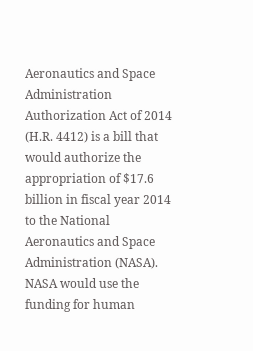Aeronautics and Space Administration Authorization Act of 2014 (H.R. 4412) is a bill that would authorize the appropriation of $17.6 billion in fiscal year 2014 to the National Aeronautics and Space Administration (NASA). NASA would use the funding for human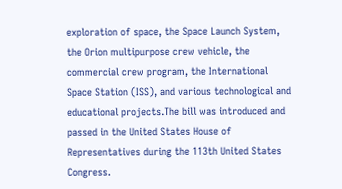exploration of space, the Space Launch System, the Orion multipurpose crew vehicle, the commercial crew program, the International Space Station (ISS), and various technological and educational projects.The bill was introduced and passed in the United States House of Representatives during the 113th United States Congress.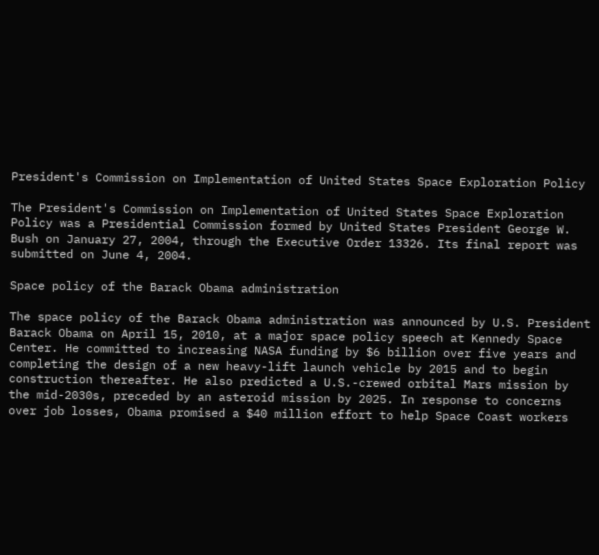President's Commission on Implementation of United States Space Exploration Policy

The President's Commission on Implementation of United States Space Exploration Policy was a Presidential Commission formed by United States President George W. Bush on January 27, 2004, through the Executive Order 13326. Its final report was submitted on June 4, 2004.

Space policy of the Barack Obama administration

The space policy of the Barack Obama administration was announced by U.S. President Barack Obama on April 15, 2010, at a major space policy speech at Kennedy Space Center. He committed to increasing NASA funding by $6 billion over five years and completing the design of a new heavy-lift launch vehicle by 2015 and to begin construction thereafter. He also predicted a U.S.-crewed orbital Mars mission by the mid-2030s, preceded by an asteroid mission by 2025. In response to concerns over job losses, Obama promised a $40 million effort to help Space Coast workers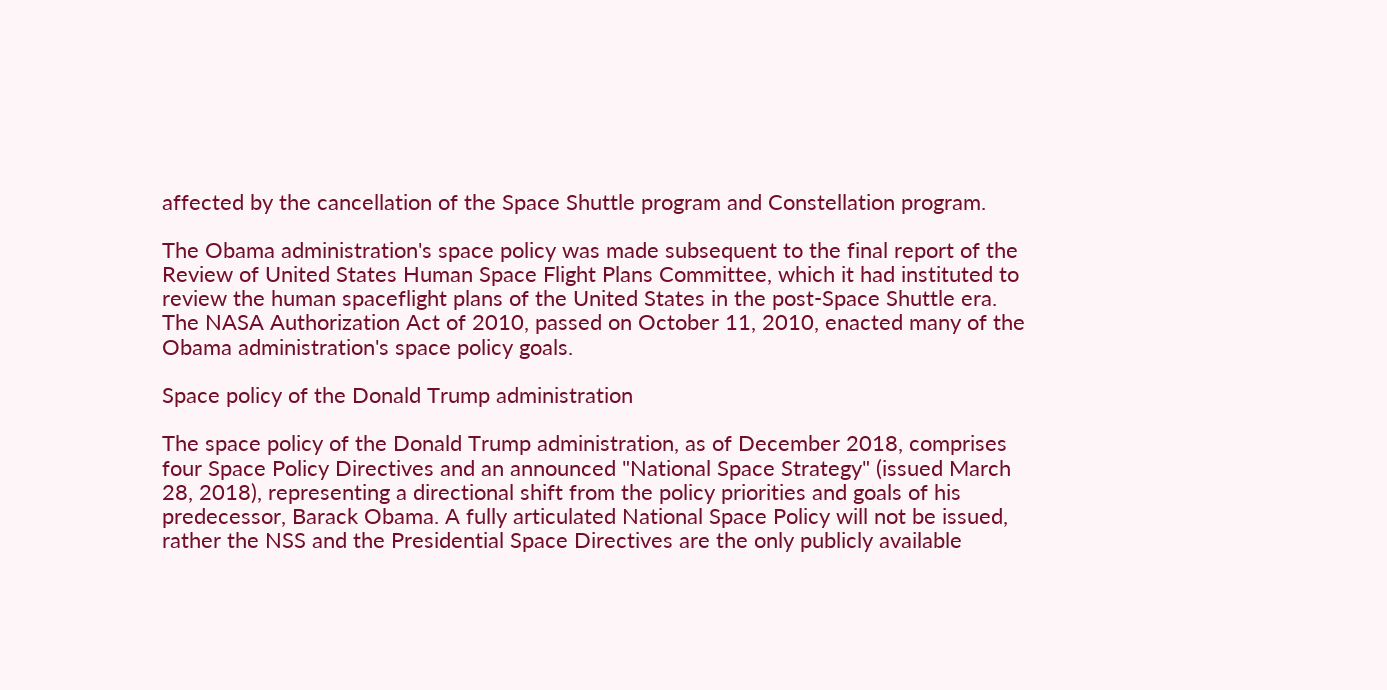affected by the cancellation of the Space Shuttle program and Constellation program.

The Obama administration's space policy was made subsequent to the final report of the Review of United States Human Space Flight Plans Committee, which it had instituted to review the human spaceflight plans of the United States in the post-Space Shuttle era. The NASA Authorization Act of 2010, passed on October 11, 2010, enacted many of the Obama administration's space policy goals.

Space policy of the Donald Trump administration

The space policy of the Donald Trump administration, as of December 2018, comprises four Space Policy Directives and an announced "National Space Strategy" (issued March 28, 2018), representing a directional shift from the policy priorities and goals of his predecessor, Barack Obama. A fully articulated National Space Policy will not be issued, rather the NSS and the Presidential Space Directives are the only publicly available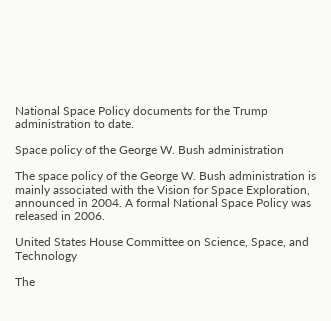National Space Policy documents for the Trump administration to date.

Space policy of the George W. Bush administration

The space policy of the George W. Bush administration is mainly associated with the Vision for Space Exploration, announced in 2004. A formal National Space Policy was released in 2006.

United States House Committee on Science, Space, and Technology

The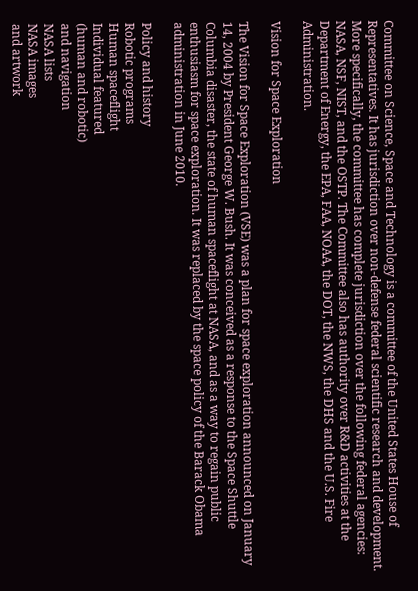Committee on Science, Space and Technology is a committee of the United States House of Representatives. It has jurisdiction over non-defense federal scientific research and development. More specifically, the committee has complete jurisdiction over the following federal agencies: NASA, NSF, NIST, and the OSTP. The Committee also has authority over R&D activities at the Department of Energy, the EPA, FAA, NOAA, the DOT, the NWS, the DHS and the U.S. Fire Administration.

Vision for Space Exploration

The Vision for Space Exploration (VSE) was a plan for space exploration announced on January 14, 2004 by President George W. Bush. It was conceived as a response to the Space Shuttle Columbia disaster, the state of human spaceflight at NASA, and as a way to regain public enthusiasm for space exploration. It was replaced by the space policy of the Barack Obama administration in June 2010.

Policy and history
Robotic programs
Human spaceflight
Individual featured
(human and robotic)
and navigation
NASA lists
NASA images
and artwork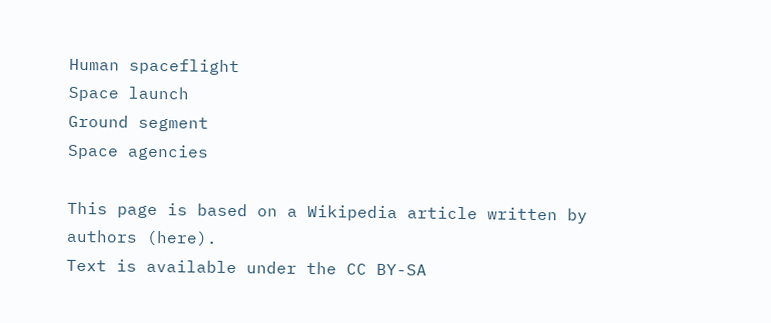Human spaceflight
Space launch
Ground segment
Space agencies

This page is based on a Wikipedia article written by authors (here).
Text is available under the CC BY-SA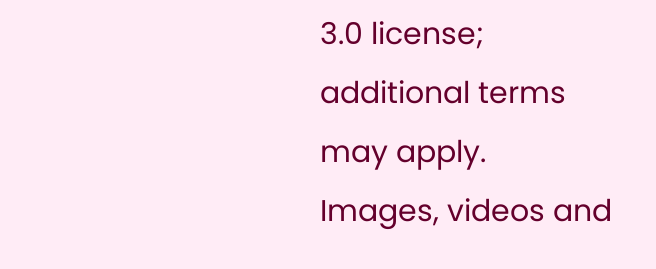3.0 license; additional terms may apply.
Images, videos and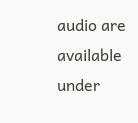audio are available under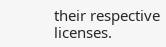their respective licenses.